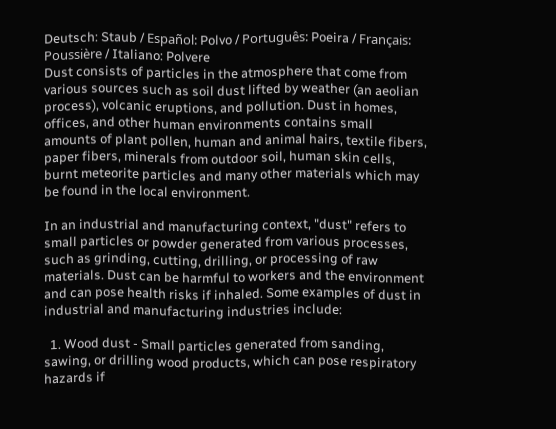Deutsch: Staub / Español: Polvo / Português: Poeira / Français: Poussière / Italiano: Polvere
Dust consists of particles in the atmosphere that come from various sources such as soil dust lifted by weather (an aeolian process), volcanic eruptions, and pollution. Dust in homes, offices, and other human environments contains small amounts of plant pollen, human and animal hairs, textile fibers, paper fibers, minerals from outdoor soil, human skin cells, burnt meteorite particles and many other materials which may be found in the local environment.

In an industrial and manufacturing context, "dust" refers to small particles or powder generated from various processes, such as grinding, cutting, drilling, or processing of raw materials. Dust can be harmful to workers and the environment and can pose health risks if inhaled. Some examples of dust in industrial and manufacturing industries include:

  1. Wood dust - Small particles generated from sanding, sawing, or drilling wood products, which can pose respiratory hazards if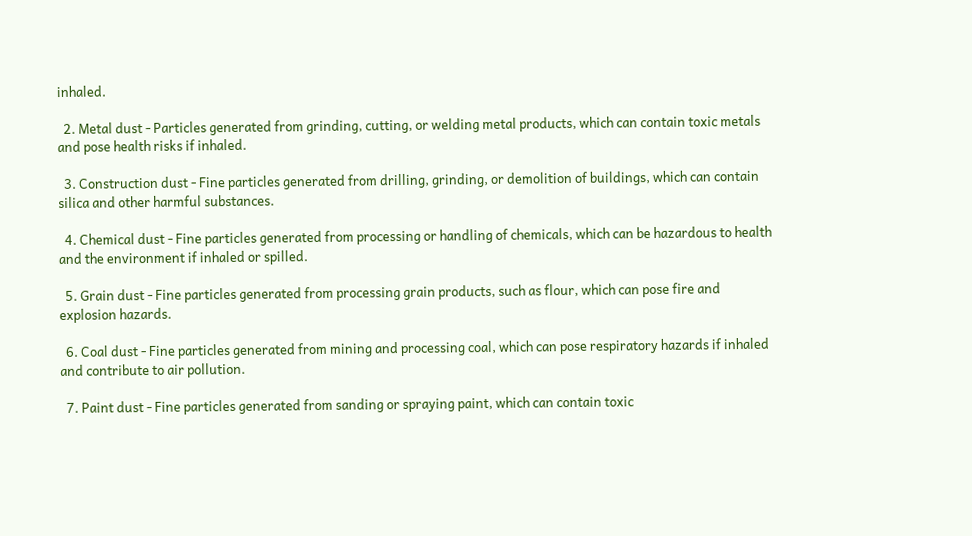inhaled.

  2. Metal dust - Particles generated from grinding, cutting, or welding metal products, which can contain toxic metals and pose health risks if inhaled.

  3. Construction dust - Fine particles generated from drilling, grinding, or demolition of buildings, which can contain silica and other harmful substances.

  4. Chemical dust - Fine particles generated from processing or handling of chemicals, which can be hazardous to health and the environment if inhaled or spilled.

  5. Grain dust - Fine particles generated from processing grain products, such as flour, which can pose fire and explosion hazards.

  6. Coal dust - Fine particles generated from mining and processing coal, which can pose respiratory hazards if inhaled and contribute to air pollution.

  7. Paint dust - Fine particles generated from sanding or spraying paint, which can contain toxic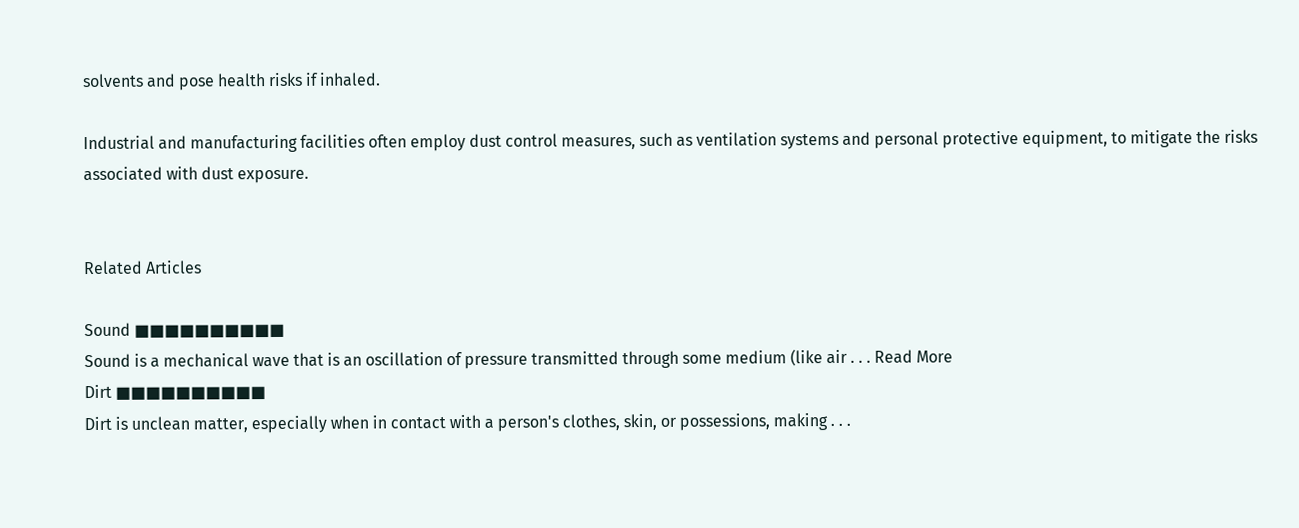solvents and pose health risks if inhaled.

Industrial and manufacturing facilities often employ dust control measures, such as ventilation systems and personal protective equipment, to mitigate the risks associated with dust exposure.


Related Articles

Sound ■■■■■■■■■■
Sound is a mechanical wave that is an oscillation of pressure transmitted through some medium (like air . . . Read More
Dirt ■■■■■■■■■■
Dirt is unclean matter, especially when in contact with a person's clothes, skin, or possessions, making . . .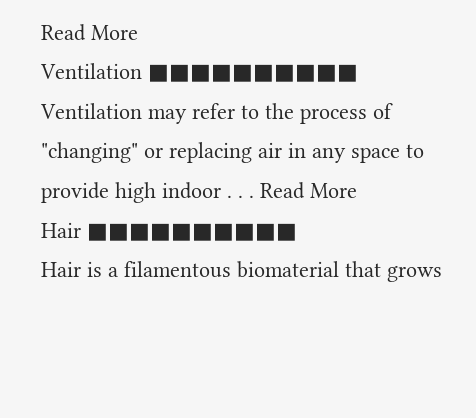Read More
Ventilation ■■■■■■■■■■
Ventilation may refer to the process of "changing" or replacing air in any space to provide high indoor . . . Read More
Hair ■■■■■■■■■■
Hair is a filamentous biomaterial that grows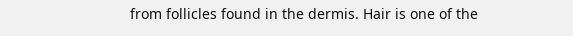from follicles found in the dermis. Hair is one of the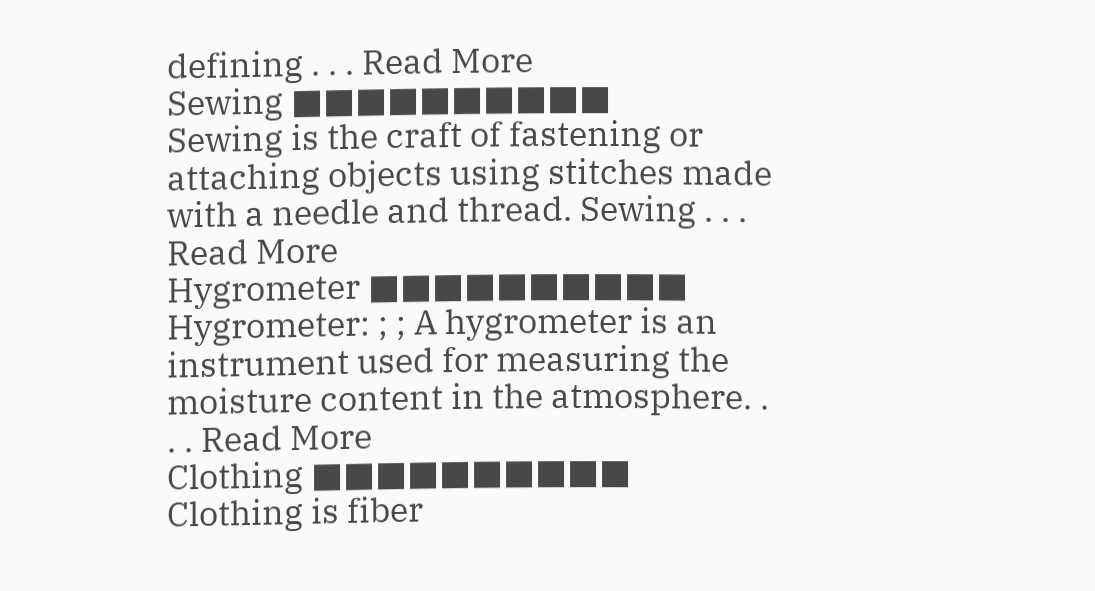defining . . . Read More
Sewing ■■■■■■■■■■
Sewing is the craft of fastening or attaching objects using stitches made with a needle and thread. Sewing . . . Read More
Hygrometer ■■■■■■■■■■
Hygrometer: ; ; A hygrometer is an instrument used for measuring the moisture content in the atmosphere. . . . Read More
Clothing ■■■■■■■■■■
Clothing is fiber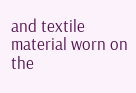and textile material worn on the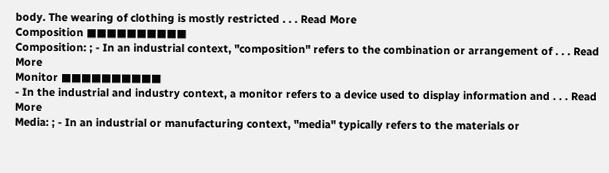body. The wearing of clothing is mostly restricted . . . Read More
Composition ■■■■■■■■■■
Composition: ; - In an industrial context, "composition" refers to the combination or arrangement of . . . Read More
Monitor ■■■■■■■■■■
- In the industrial and industry context, a monitor refers to a device used to display information and . . . Read More
Media: ; - In an industrial or manufacturing context, "media" typically refers to the materials or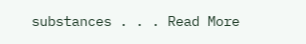substances . . . Read More